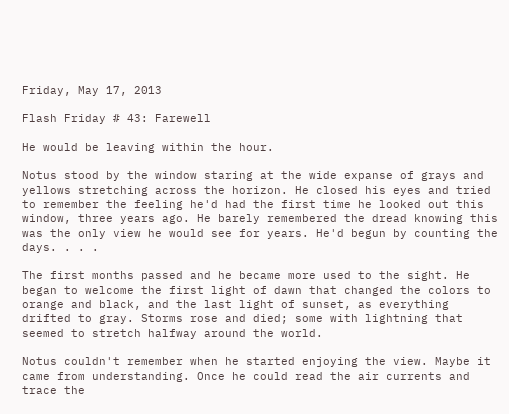Friday, May 17, 2013

Flash Friday # 43: Farewell

He would be leaving within the hour.

Notus stood by the window staring at the wide expanse of grays and yellows stretching across the horizon. He closed his eyes and tried to remember the feeling he'd had the first time he looked out this window, three years ago. He barely remembered the dread knowing this was the only view he would see for years. He'd begun by counting the days. . . .

The first months passed and he became more used to the sight. He began to welcome the first light of dawn that changed the colors to orange and black, and the last light of sunset, as everything drifted to gray. Storms rose and died; some with lightning that seemed to stretch halfway around the world.

Notus couldn't remember when he started enjoying the view. Maybe it came from understanding. Once he could read the air currents and trace the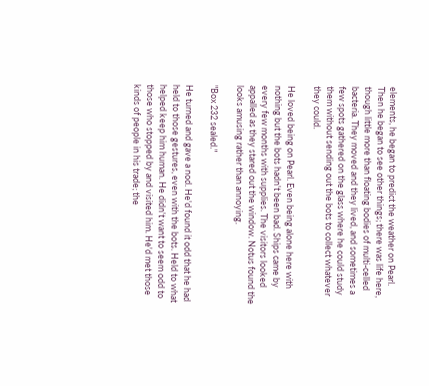elements, he began to predict the weather on Pearl. Then he began to see other things; there was life here, though little more than floating bodies of multi-celled bacteria. They moved and they lived, and sometimes a few spots gathered on the glass where he could study them without sending out the bots to collect whatever they could.

He loved being on Pearl. Even being alone here with nothing but the bots hadn't been bad. Ships came by every few months with supplies. The visitors looked appalled as they stared out the window. Notus found the looks amusing rather than annoying.

"Box 232 sealed."

He turned and gave a nod. He'd found it odd that he had held to those gestures, even with the bots. Held to what helped keep him human. He didn't want to seem odd to those who stopped by and visited him. He'd met those kinds of people in his trade; the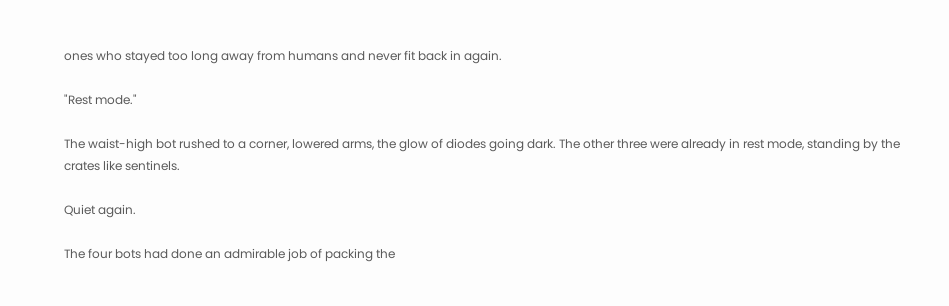ones who stayed too long away from humans and never fit back in again.

"Rest mode."

The waist-high bot rushed to a corner, lowered arms, the glow of diodes going dark. The other three were already in rest mode, standing by the crates like sentinels.

Quiet again.

The four bots had done an admirable job of packing the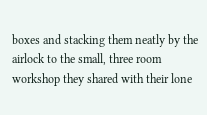boxes and stacking them neatly by the airlock to the small, three room workshop they shared with their lone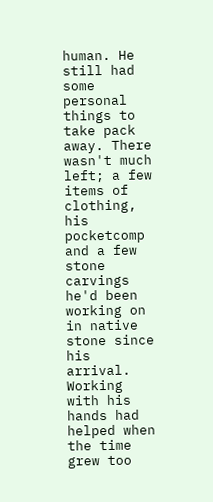human. He still had some personal things to take pack away. There wasn't much left; a few items of clothing, his pocketcomp and a few stone carvings he'd been working on in native stone since his arrival. Working with his hands had helped when the time grew too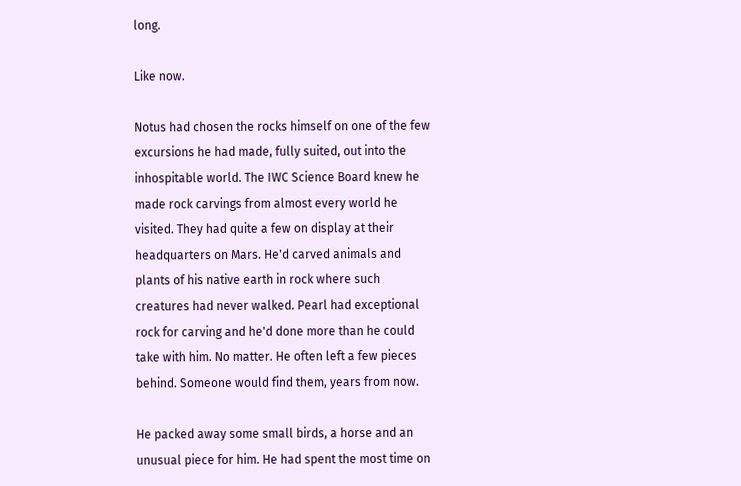long.

Like now.

Notus had chosen the rocks himself on one of the few excursions he had made, fully suited, out into the inhospitable world. The IWC Science Board knew he made rock carvings from almost every world he visited. They had quite a few on display at their headquarters on Mars. He'd carved animals and plants of his native earth in rock where such creatures had never walked. Pearl had exceptional rock for carving and he'd done more than he could take with him. No matter. He often left a few pieces behind. Someone would find them, years from now.

He packed away some small birds, a horse and an unusual piece for him. He had spent the most time on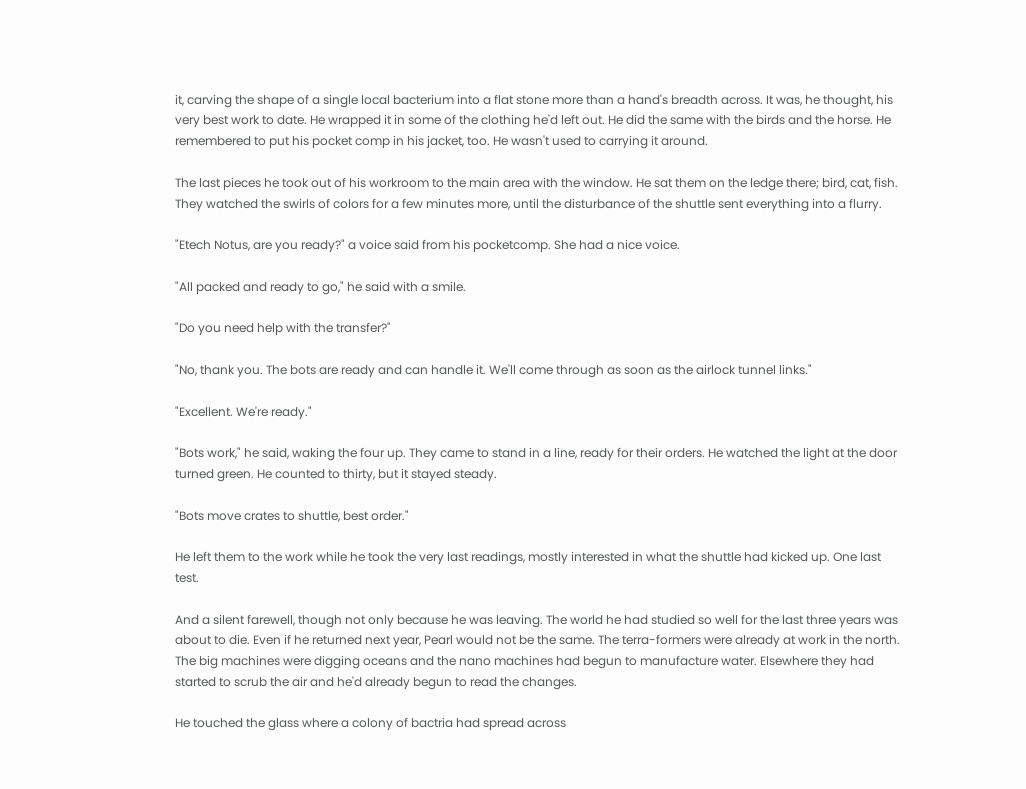it, carving the shape of a single local bacterium into a flat stone more than a hand's breadth across. It was, he thought, his very best work to date. He wrapped it in some of the clothing he'd left out. He did the same with the birds and the horse. He remembered to put his pocket comp in his jacket, too. He wasn't used to carrying it around.

The last pieces he took out of his workroom to the main area with the window. He sat them on the ledge there; bird, cat, fish. They watched the swirls of colors for a few minutes more, until the disturbance of the shuttle sent everything into a flurry.

"Etech Notus, are you ready?" a voice said from his pocketcomp. She had a nice voice.

"All packed and ready to go," he said with a smile.

"Do you need help with the transfer?"

"No, thank you. The bots are ready and can handle it. We'll come through as soon as the airlock tunnel links."

"Excellent. We're ready."

"Bots work," he said, waking the four up. They came to stand in a line, ready for their orders. He watched the light at the door turned green. He counted to thirty, but it stayed steady.

"Bots move crates to shuttle, best order."

He left them to the work while he took the very last readings, mostly interested in what the shuttle had kicked up. One last test.

And a silent farewell, though not only because he was leaving. The world he had studied so well for the last three years was about to die. Even if he returned next year, Pearl would not be the same. The terra-formers were already at work in the north. The big machines were digging oceans and the nano machines had begun to manufacture water. Elsewhere they had started to scrub the air and he'd already begun to read the changes.

He touched the glass where a colony of bactria had spread across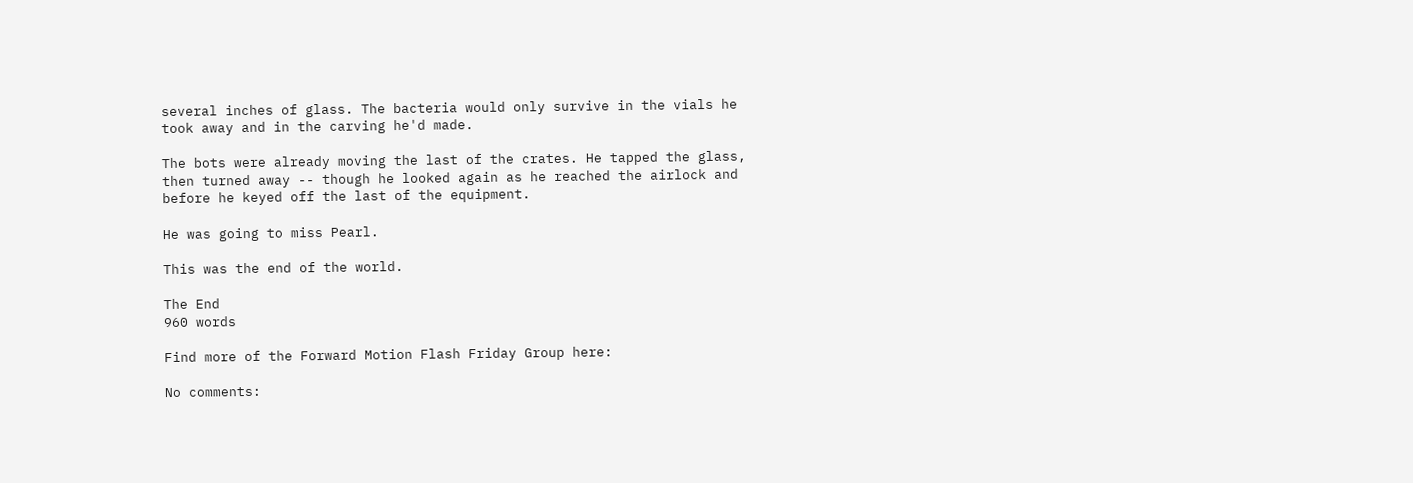several inches of glass. The bacteria would only survive in the vials he took away and in the carving he'd made.

The bots were already moving the last of the crates. He tapped the glass, then turned away -- though he looked again as he reached the airlock and before he keyed off the last of the equipment.

He was going to miss Pearl.

This was the end of the world.

The End
960 words

Find more of the Forward Motion Flash Friday Group here:

No comments: